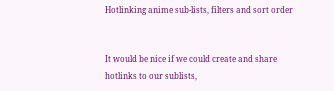Hotlinking anime sub-lists, filters and sort order


It would be nice if we could create and share hotlinks to our sublists,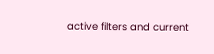active filters and current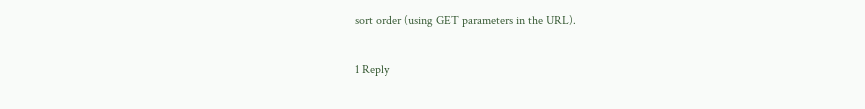sort order (using GET parameters in the URL).

1 Reply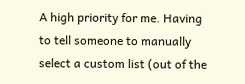A high priority for me. Having to tell someone to manually select a custom list (out of the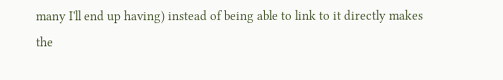many I'll end up having) instead of being able to link to it directly makes the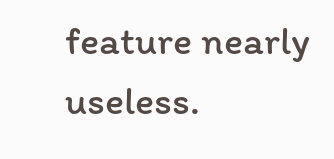feature nearly useless.